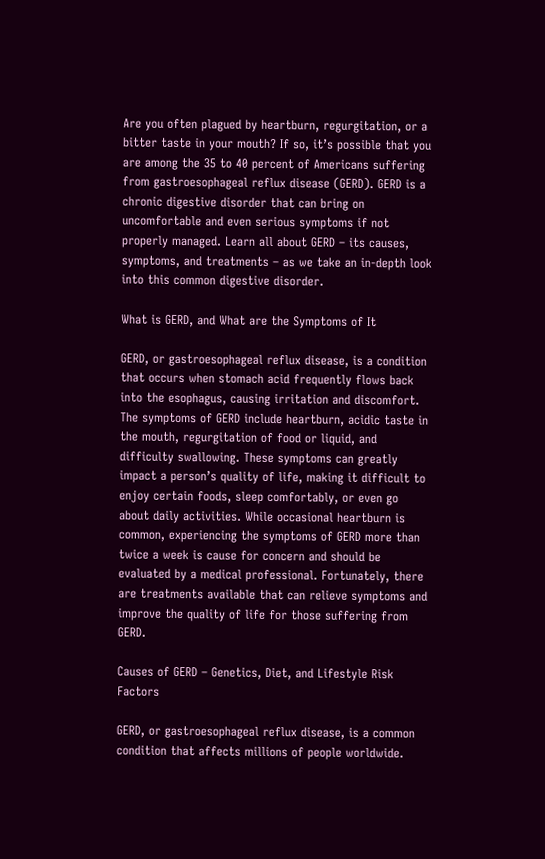Are you often plagued by heartburn, regurgitation, or a bitter taste in your mouth? If so, it’s possible that you are among the 35 to 40 percent of Americans suffering from gastroesophageal reflux disease (GERD). GERD is a chronic digestive disorder that can bring on uncomfortable and even serious symptoms if not properly managed. Learn all about GERD – its causes, symptoms, and treatments – as we take an in-depth look into this common digestive disorder.

What is GERD, and What are the Symptoms of It

GERD, or gastroesophageal reflux disease, is a condition that occurs when stomach acid frequently flows back into the esophagus, causing irritation and discomfort. The symptoms of GERD include heartburn, acidic taste in the mouth, regurgitation of food or liquid, and difficulty swallowing. These symptoms can greatly impact a person’s quality of life, making it difficult to enjoy certain foods, sleep comfortably, or even go about daily activities. While occasional heartburn is common, experiencing the symptoms of GERD more than twice a week is cause for concern and should be evaluated by a medical professional. Fortunately, there are treatments available that can relieve symptoms and improve the quality of life for those suffering from GERD.

Causes of GERD – Genetics, Diet, and Lifestyle Risk Factors

GERD, or gastroesophageal reflux disease, is a common condition that affects millions of people worldwide.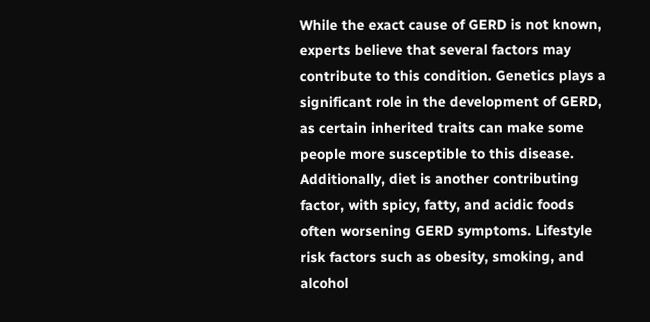While the exact cause of GERD is not known, experts believe that several factors may contribute to this condition. Genetics plays a significant role in the development of GERD, as certain inherited traits can make some people more susceptible to this disease. Additionally, diet is another contributing factor, with spicy, fatty, and acidic foods often worsening GERD symptoms. Lifestyle risk factors such as obesity, smoking, and alcohol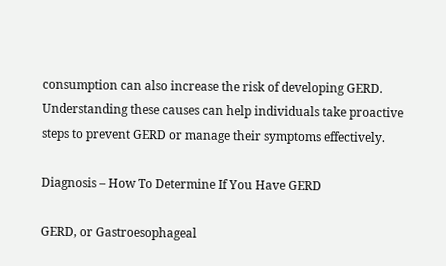consumption can also increase the risk of developing GERD. Understanding these causes can help individuals take proactive steps to prevent GERD or manage their symptoms effectively.

Diagnosis – How To Determine If You Have GERD

GERD, or Gastroesophageal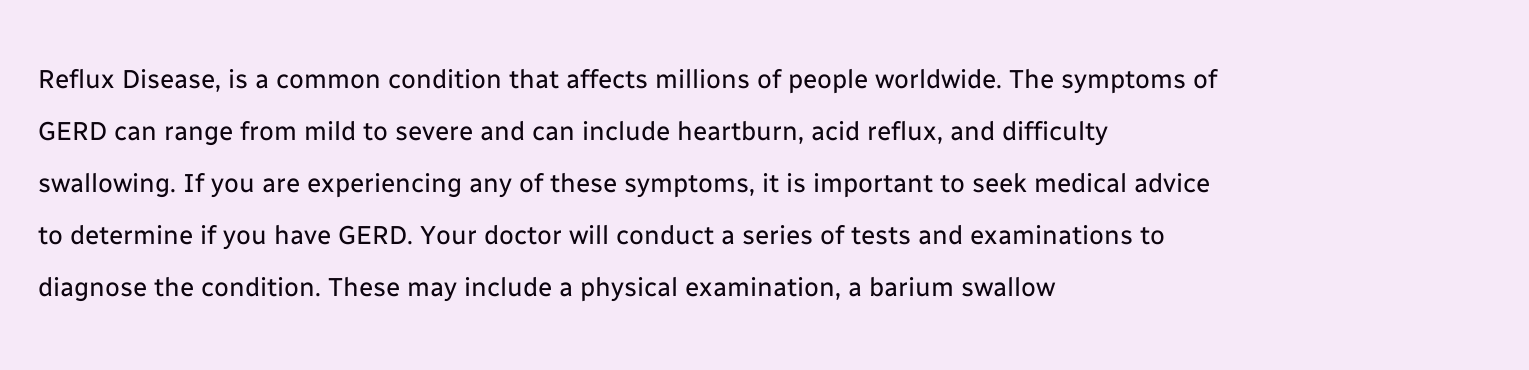Reflux Disease, is a common condition that affects millions of people worldwide. The symptoms of GERD can range from mild to severe and can include heartburn, acid reflux, and difficulty swallowing. If you are experiencing any of these symptoms, it is important to seek medical advice to determine if you have GERD. Your doctor will conduct a series of tests and examinations to diagnose the condition. These may include a physical examination, a barium swallow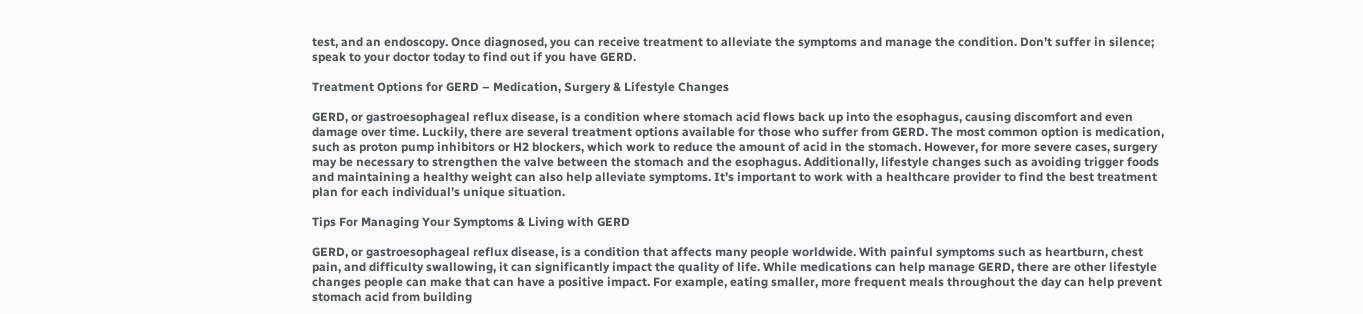test, and an endoscopy. Once diagnosed, you can receive treatment to alleviate the symptoms and manage the condition. Don’t suffer in silence; speak to your doctor today to find out if you have GERD.

Treatment Options for GERD – Medication, Surgery & Lifestyle Changes

GERD, or gastroesophageal reflux disease, is a condition where stomach acid flows back up into the esophagus, causing discomfort and even damage over time. Luckily, there are several treatment options available for those who suffer from GERD. The most common option is medication, such as proton pump inhibitors or H2 blockers, which work to reduce the amount of acid in the stomach. However, for more severe cases, surgery may be necessary to strengthen the valve between the stomach and the esophagus. Additionally, lifestyle changes such as avoiding trigger foods and maintaining a healthy weight can also help alleviate symptoms. It’s important to work with a healthcare provider to find the best treatment plan for each individual’s unique situation.

Tips For Managing Your Symptoms & Living with GERD

GERD, or gastroesophageal reflux disease, is a condition that affects many people worldwide. With painful symptoms such as heartburn, chest pain, and difficulty swallowing, it can significantly impact the quality of life. While medications can help manage GERD, there are other lifestyle changes people can make that can have a positive impact. For example, eating smaller, more frequent meals throughout the day can help prevent stomach acid from building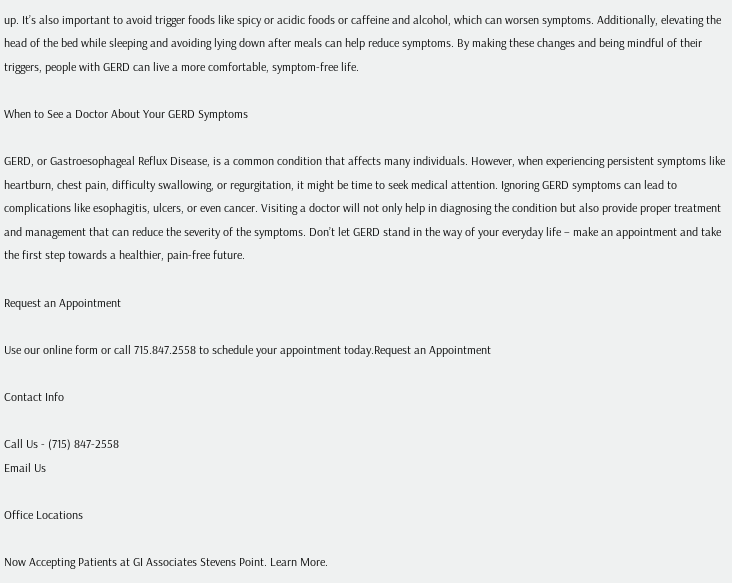up. It’s also important to avoid trigger foods like spicy or acidic foods or caffeine and alcohol, which can worsen symptoms. Additionally, elevating the head of the bed while sleeping and avoiding lying down after meals can help reduce symptoms. By making these changes and being mindful of their triggers, people with GERD can live a more comfortable, symptom-free life.

When to See a Doctor About Your GERD Symptoms

GERD, or Gastroesophageal Reflux Disease, is a common condition that affects many individuals. However, when experiencing persistent symptoms like heartburn, chest pain, difficulty swallowing, or regurgitation, it might be time to seek medical attention. Ignoring GERD symptoms can lead to complications like esophagitis, ulcers, or even cancer. Visiting a doctor will not only help in diagnosing the condition but also provide proper treatment and management that can reduce the severity of the symptoms. Don’t let GERD stand in the way of your everyday life – make an appointment and take the first step towards a healthier, pain-free future.

Request an Appointment

Use our online form or call 715.847.2558 to schedule your appointment today.Request an Appointment

Contact Info

Call Us - (715) 847-2558
Email Us

Office Locations

Now Accepting Patients at GI Associates Stevens Point. Learn More.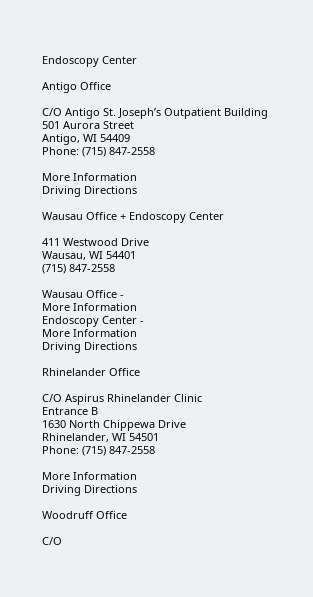Endoscopy Center

Antigo Office

C/O Antigo St. Joseph’s Outpatient Building
501 Aurora Street
Antigo, WI 54409
Phone: (715) 847-2558

More Information
Driving Directions

Wausau Office + Endoscopy Center

411 Westwood Drive
Wausau, WI 54401
(715) 847-2558

Wausau Office -
More Information
Endoscopy Center -
More Information
Driving Directions

Rhinelander Office

C/O Aspirus Rhinelander Clinic
Entrance B
1630 North Chippewa Drive
Rhinelander, WI 54501
Phone: (715) 847-2558

More Information
Driving Directions

Woodruff Office

C/O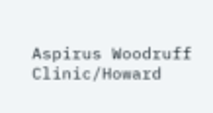Aspirus Woodruff Clinic/Howard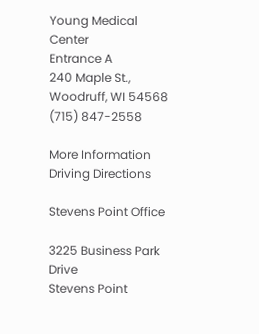Young Medical Center
Entrance A
240 Maple St.,
Woodruff, WI 54568
(715) 847-2558

More Information
Driving Directions

Stevens Point Office

3225 Business Park Drive
Stevens Point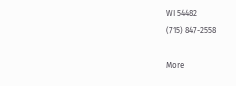WI 54482
(715) 847-2558

More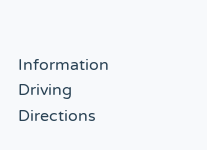Information
Driving Directions